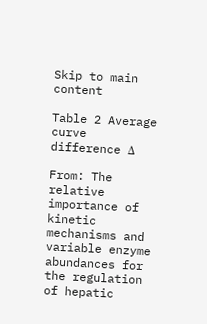Skip to main content

Table 2 Average curve difference Δ

From: The relative importance of kinetic mechanisms and variable enzyme abundances for the regulation of hepatic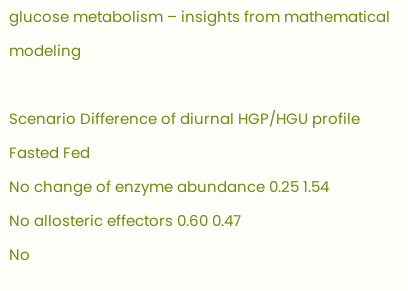glucose metabolism – insights from mathematical modeling

Scenario Difference of diurnal HGP/HGU profile
Fasted Fed
No change of enzyme abundance 0.25 1.54
No allosteric effectors 0.60 0.47
No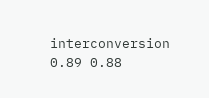interconversion 0.89 0.88